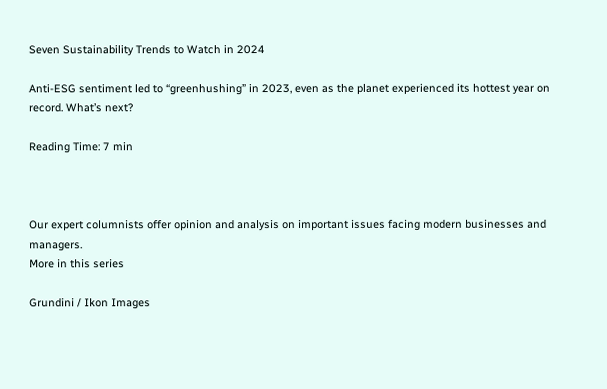Seven Sustainability Trends to Watch in 2024

Anti-ESG sentiment led to “greenhushing” in 2023, even as the planet experienced its hottest year on record. What’s next?

Reading Time: 7 min



Our expert columnists offer opinion and analysis on important issues facing modern businesses and managers.
More in this series

Grundini / Ikon Images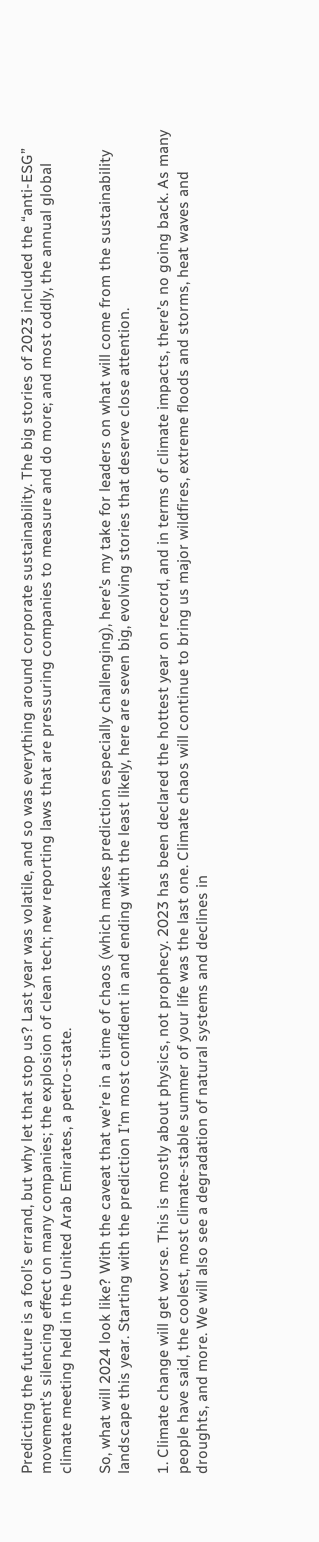Predicting the future is a fool’s errand, but why let that stop us? Last year was volatile, and so was everything around corporate sustainability. The big stories of 2023 included the “anti-ESG” movement’s silencing effect on many companies; the explosion of clean tech; new reporting laws that are pressuring companies to measure and do more; and most oddly, the annual global climate meeting held in the United Arab Emirates, a petro-state.

So, what will 2024 look like? With the caveat that we’re in a time of chaos (which makes prediction especially challenging), here’s my take for leaders on what will come from the sustainability landscape this year. Starting with the prediction I’m most confident in and ending with the least likely, here are seven big, evolving stories that deserve close attention.

1. Climate change will get worse. This is mostly about physics, not prophecy. 2023 has been declared the hottest year on record, and in terms of climate impacts, there’s no going back. As many people have said, the coolest, most climate-stable summer of your life was the last one. Climate chaos will continue to bring us major wildfires, extreme floods and storms, heat waves and droughts, and more. We will also see a degradation of natural systems and declines in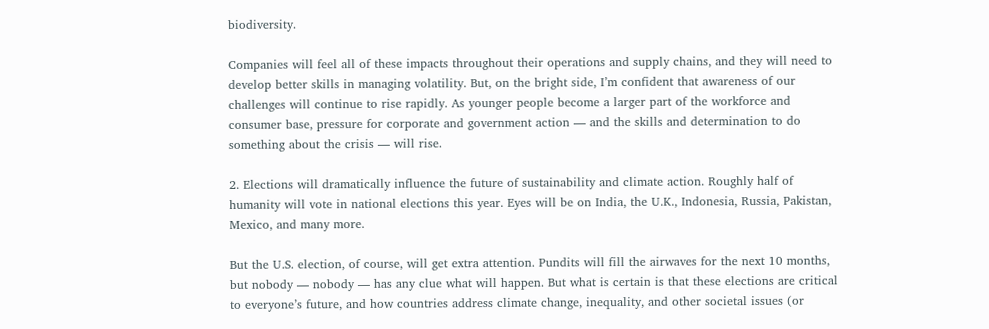biodiversity.

Companies will feel all of these impacts throughout their operations and supply chains, and they will need to develop better skills in managing volatility. But, on the bright side, I’m confident that awareness of our challenges will continue to rise rapidly. As younger people become a larger part of the workforce and consumer base, pressure for corporate and government action — and the skills and determination to do something about the crisis — will rise.

2. Elections will dramatically influence the future of sustainability and climate action. Roughly half of humanity will vote in national elections this year. Eyes will be on India, the U.K., Indonesia, Russia, Pakistan, Mexico, and many more.

But the U.S. election, of course, will get extra attention. Pundits will fill the airwaves for the next 10 months, but nobody — nobody — has any clue what will happen. But what is certain is that these elections are critical to everyone’s future, and how countries address climate change, inequality, and other societal issues (or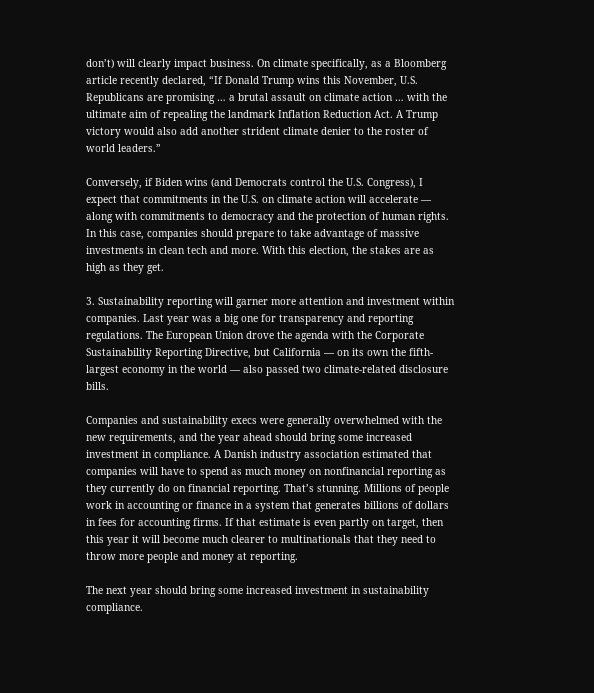don’t) will clearly impact business. On climate specifically, as a Bloomberg article recently declared, “If Donald Trump wins this November, U.S. Republicans are promising … a brutal assault on climate action … with the ultimate aim of repealing the landmark Inflation Reduction Act. A Trump victory would also add another strident climate denier to the roster of world leaders.”

Conversely, if Biden wins (and Democrats control the U.S. Congress), I expect that commitments in the U.S. on climate action will accelerate — along with commitments to democracy and the protection of human rights. In this case, companies should prepare to take advantage of massive investments in clean tech and more. With this election, the stakes are as high as they get.

3. Sustainability reporting will garner more attention and investment within companies. Last year was a big one for transparency and reporting regulations. The European Union drove the agenda with the Corporate Sustainability Reporting Directive, but California — on its own the fifth-largest economy in the world — also passed two climate-related disclosure bills.

Companies and sustainability execs were generally overwhelmed with the new requirements, and the year ahead should bring some increased investment in compliance. A Danish industry association estimated that companies will have to spend as much money on nonfinancial reporting as they currently do on financial reporting. That’s stunning. Millions of people work in accounting or finance in a system that generates billions of dollars in fees for accounting firms. If that estimate is even partly on target, then this year it will become much clearer to multinationals that they need to throw more people and money at reporting.

The next year should bring some increased investment in sustainability compliance.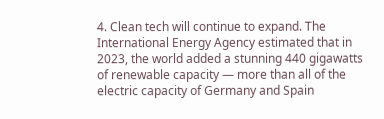4. Clean tech will continue to expand. The International Energy Agency estimated that in 2023, the world added a stunning 440 gigawatts of renewable capacity — more than all of the electric capacity of Germany and Spain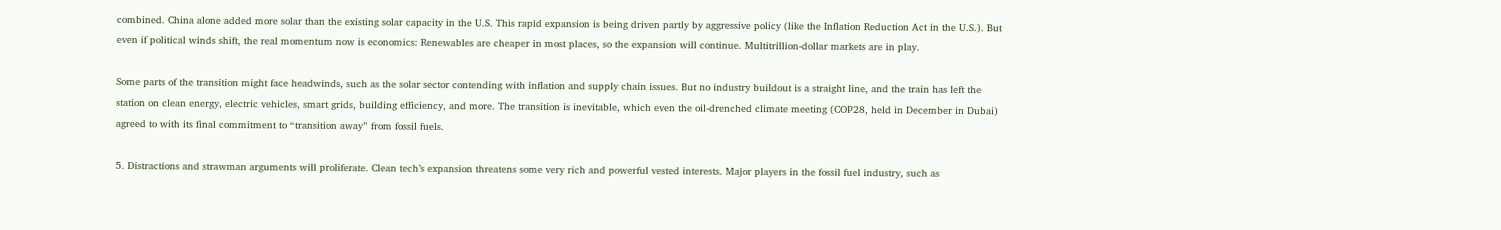combined. China alone added more solar than the existing solar capacity in the U.S. This rapid expansion is being driven partly by aggressive policy (like the Inflation Reduction Act in the U.S.). But even if political winds shift, the real momentum now is economics: Renewables are cheaper in most places, so the expansion will continue. Multitrillion-dollar markets are in play.

Some parts of the transition might face headwinds, such as the solar sector contending with inflation and supply chain issues. But no industry buildout is a straight line, and the train has left the station on clean energy, electric vehicles, smart grids, building efficiency, and more. The transition is inevitable, which even the oil-drenched climate meeting (COP28, held in December in Dubai) agreed to with its final commitment to “transition away” from fossil fuels.

5. Distractions and strawman arguments will proliferate. Clean tech’s expansion threatens some very rich and powerful vested interests. Major players in the fossil fuel industry, such as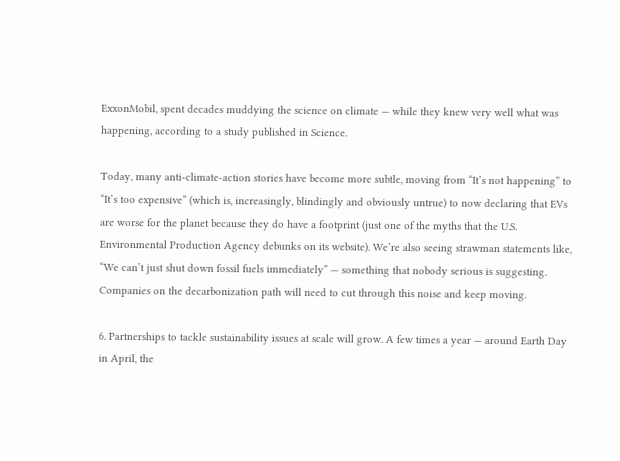ExxonMobil, spent decades muddying the science on climate — while they knew very well what was happening, according to a study published in Science.

Today, many anti-climate-action stories have become more subtle, moving from “It’s not happening” to “It’s too expensive” (which is, increasingly, blindingly and obviously untrue) to now declaring that EVs are worse for the planet because they do have a footprint (just one of the myths that the U.S. Environmental Production Agency debunks on its website). We’re also seeing strawman statements like, “We can’t just shut down fossil fuels immediately” — something that nobody serious is suggesting. Companies on the decarbonization path will need to cut through this noise and keep moving.

6. Partnerships to tackle sustainability issues at scale will grow. A few times a year — around Earth Day in April, the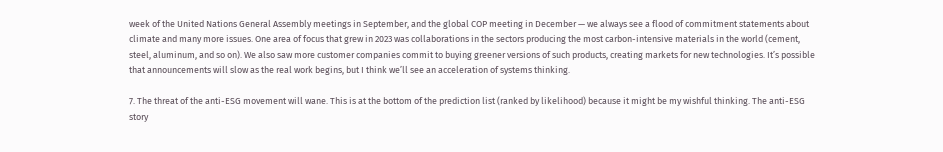week of the United Nations General Assembly meetings in September, and the global COP meeting in December — we always see a flood of commitment statements about climate and many more issues. One area of focus that grew in 2023 was collaborations in the sectors producing the most carbon-intensive materials in the world (cement, steel, aluminum, and so on). We also saw more customer companies commit to buying greener versions of such products, creating markets for new technologies. It’s possible that announcements will slow as the real work begins, but I think we’ll see an acceleration of systems thinking.

7. The threat of the anti-ESG movement will wane. This is at the bottom of the prediction list (ranked by likelihood) because it might be my wishful thinking. The anti-ESG story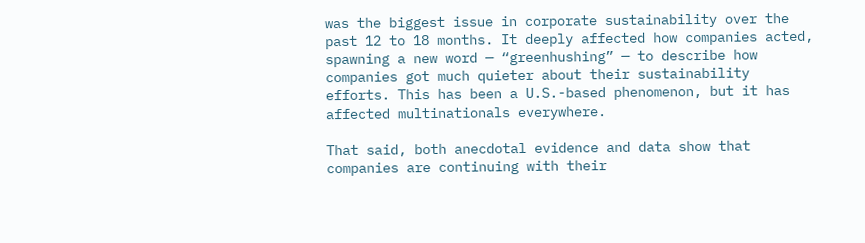was the biggest issue in corporate sustainability over the past 12 to 18 months. It deeply affected how companies acted, spawning a new word — “greenhushing” — to describe how companies got much quieter about their sustainability efforts. This has been a U.S.-based phenomenon, but it has affected multinationals everywhere.

That said, both anecdotal evidence and data show that companies are continuing with their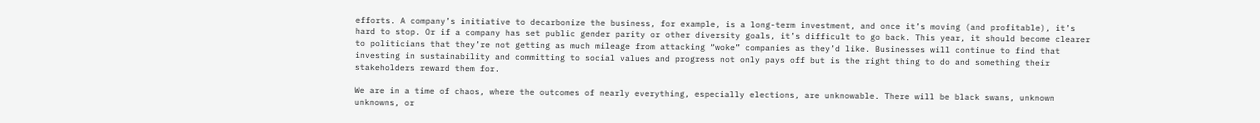efforts. A company’s initiative to decarbonize the business, for example, is a long-term investment, and once it’s moving (and profitable), it’s hard to stop. Or if a company has set public gender parity or other diversity goals, it’s difficult to go back. This year, it should become clearer to politicians that they’re not getting as much mileage from attacking “woke” companies as they’d like. Businesses will continue to find that investing in sustainability and committing to social values and progress not only pays off but is the right thing to do and something their stakeholders reward them for.

We are in a time of chaos, where the outcomes of nearly everything, especially elections, are unknowable. There will be black swans, unknown unknowns, or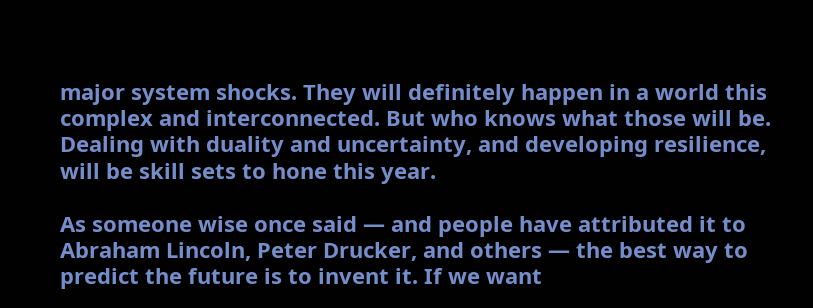major system shocks. They will definitely happen in a world this complex and interconnected. But who knows what those will be. Dealing with duality and uncertainty, and developing resilience, will be skill sets to hone this year.

As someone wise once said — and people have attributed it to Abraham Lincoln, Peter Drucker, and others — the best way to predict the future is to invent it. If we want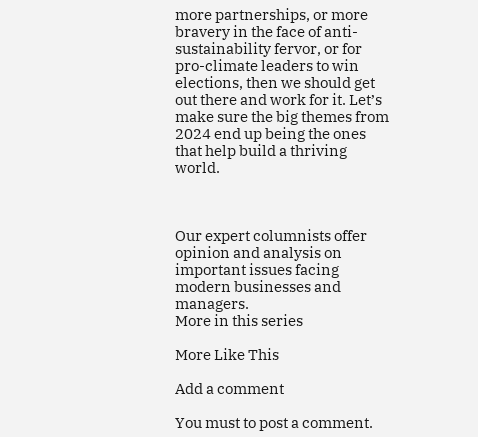more partnerships, or more bravery in the face of anti-sustainability fervor, or for pro-climate leaders to win elections, then we should get out there and work for it. Let’s make sure the big themes from 2024 end up being the ones that help build a thriving world.



Our expert columnists offer opinion and analysis on important issues facing modern businesses and managers.
More in this series

More Like This

Add a comment

You must to post a comment.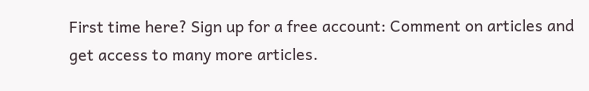First time here? Sign up for a free account: Comment on articles and get access to many more articles.